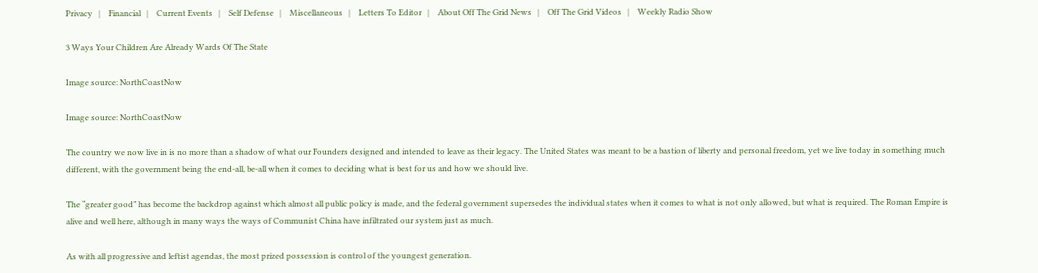Privacy   |    Financial   |    Current Events   |    Self Defense   |    Miscellaneous   |    Letters To Editor   |    About Off The Grid News   |    Off The Grid Videos   |    Weekly Radio Show

3 Ways Your Children Are Already Wards Of The State

Image source: NorthCoastNow

Image source: NorthCoastNow

The country we now live in is no more than a shadow of what our Founders designed and intended to leave as their legacy. The United States was meant to be a bastion of liberty and personal freedom, yet we live today in something much different, with the government being the end-all, be-all when it comes to deciding what is best for us and how we should live.

The “greater good” has become the backdrop against which almost all public policy is made, and the federal government supersedes the individual states when it comes to what is not only allowed, but what is required. The Roman Empire is alive and well here, although in many ways the ways of Communist China have infiltrated our system just as much.

As with all progressive and leftist agendas, the most prized possession is control of the youngest generation.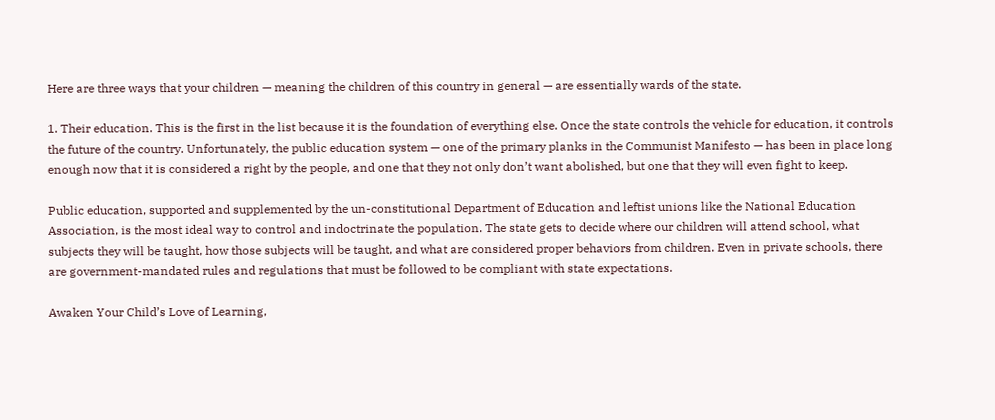Here are three ways that your children — meaning the children of this country in general — are essentially wards of the state.

1. Their education. This is the first in the list because it is the foundation of everything else. Once the state controls the vehicle for education, it controls the future of the country. Unfortunately, the public education system — one of the primary planks in the Communist Manifesto — has been in place long enough now that it is considered a right by the people, and one that they not only don’t want abolished, but one that they will even fight to keep.

Public education, supported and supplemented by the un-constitutional Department of Education and leftist unions like the National Education Association, is the most ideal way to control and indoctrinate the population. The state gets to decide where our children will attend school, what subjects they will be taught, how those subjects will be taught, and what are considered proper behaviors from children. Even in private schools, there are government-mandated rules and regulations that must be followed to be compliant with state expectations.

Awaken Your Child’s Love of Learning,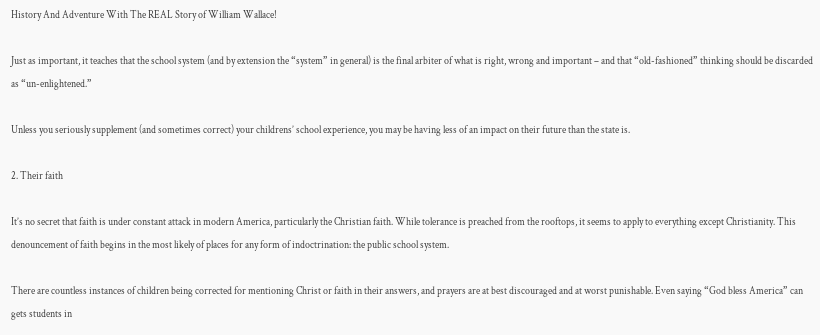History And Adventure With The REAL Story of William Wallace!

Just as important, it teaches that the school system (and by extension the “system” in general) is the final arbiter of what is right, wrong and important – and that “old-fashioned” thinking should be discarded as “un-enlightened.”

Unless you seriously supplement (and sometimes correct) your childrens’ school experience, you may be having less of an impact on their future than the state is.

2. Their faith

It’s no secret that faith is under constant attack in modern America, particularly the Christian faith. While tolerance is preached from the rooftops, it seems to apply to everything except Christianity. This denouncement of faith begins in the most likely of places for any form of indoctrination: the public school system.

There are countless instances of children being corrected for mentioning Christ or faith in their answers, and prayers are at best discouraged and at worst punishable. Even saying “God bless America” can gets students in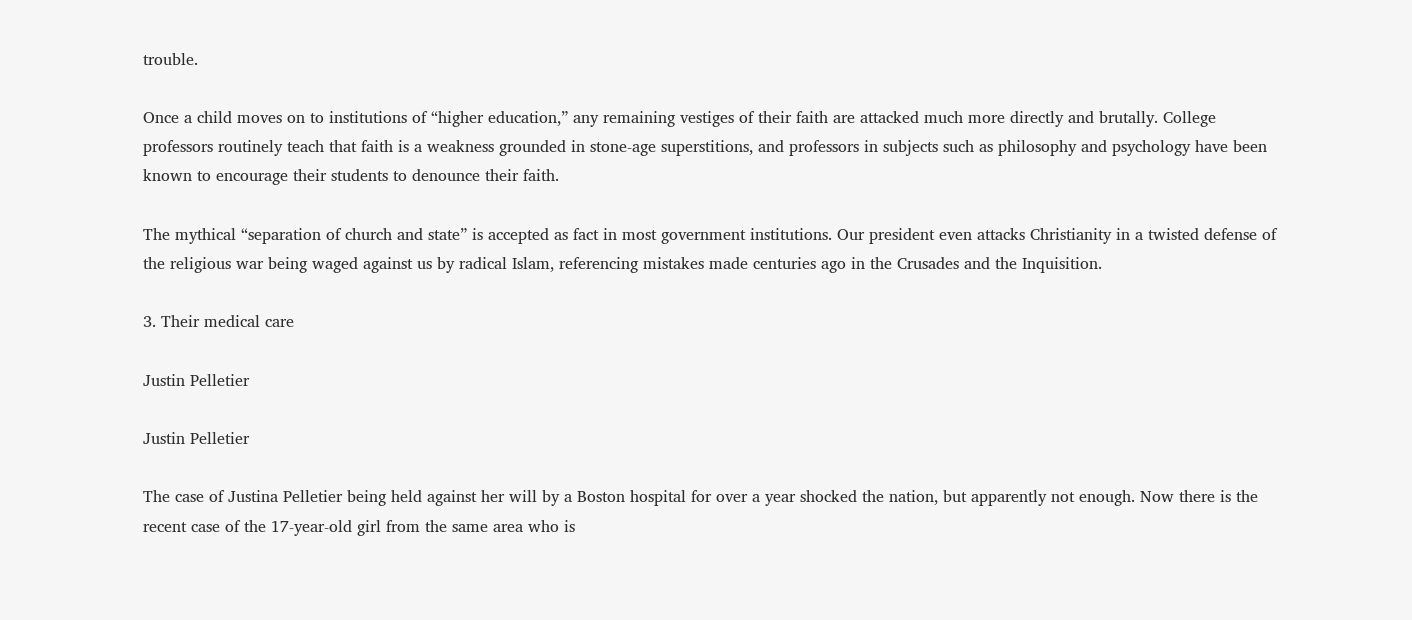trouble.

Once a child moves on to institutions of “higher education,” any remaining vestiges of their faith are attacked much more directly and brutally. College professors routinely teach that faith is a weakness grounded in stone-age superstitions, and professors in subjects such as philosophy and psychology have been known to encourage their students to denounce their faith.

The mythical “separation of church and state” is accepted as fact in most government institutions. Our president even attacks Christianity in a twisted defense of the religious war being waged against us by radical Islam, referencing mistakes made centuries ago in the Crusades and the Inquisition.

3. Their medical care

Justin Pelletier

Justin Pelletier

The case of Justina Pelletier being held against her will by a Boston hospital for over a year shocked the nation, but apparently not enough. Now there is the recent case of the 17-year-old girl from the same area who is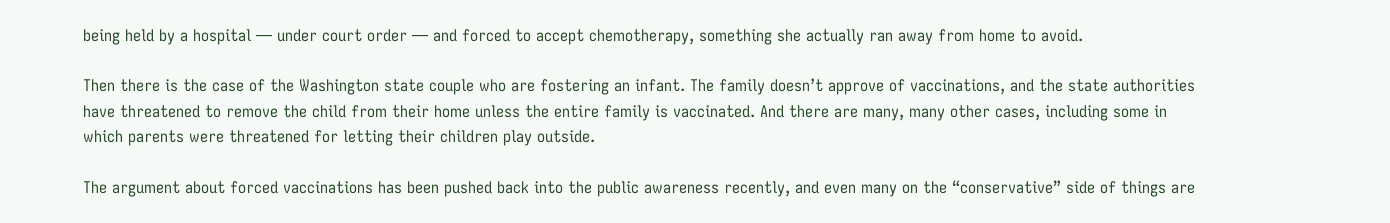being held by a hospital — under court order — and forced to accept chemotherapy, something she actually ran away from home to avoid.

Then there is the case of the Washington state couple who are fostering an infant. The family doesn’t approve of vaccinations, and the state authorities have threatened to remove the child from their home unless the entire family is vaccinated. And there are many, many other cases, including some in which parents were threatened for letting their children play outside.

The argument about forced vaccinations has been pushed back into the public awareness recently, and even many on the “conservative” side of things are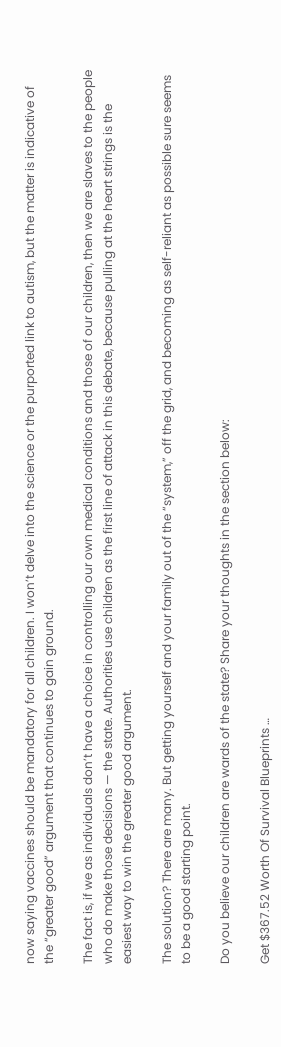now saying vaccines should be mandatory for all children. I won’t delve into the science or the purported link to autism, but the matter is indicative of the “greater good” argument that continues to gain ground.

The fact is, if we as individuals don’t have a choice in controlling our own medical conditions and those of our children, then we are slaves to the people who do make those decisions — the state. Authorities use children as the first line of attack in this debate, because pulling at the heart strings is the easiest way to win the greater good argument.

The solution? There are many. But getting yourself and your family out of the “system,” off the grid, and becoming as self-reliant as possible sure seems to be a good starting point.

Do you believe our children are wards of the state? Share your thoughts in the section below:

Get $367.52 Worth Of Survival Blueprints …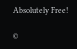Absolutely Free!

©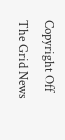Copyright Off The Grid News